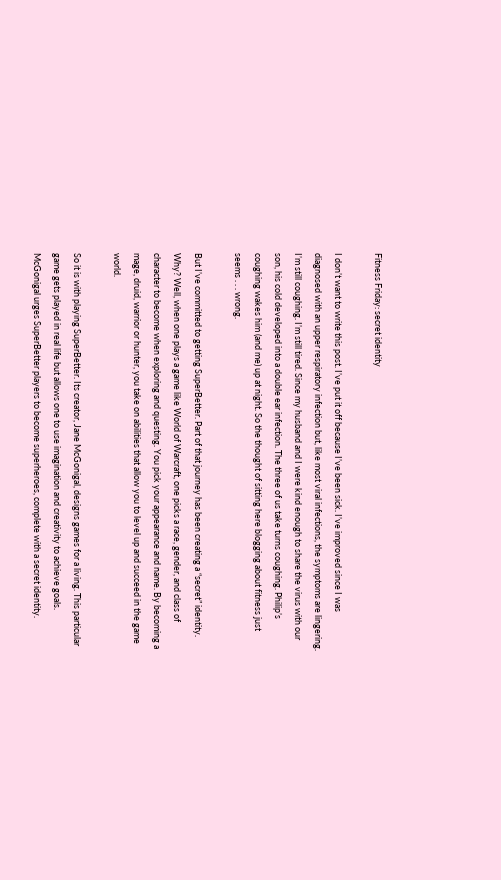Fitness Friday: secret identity

I don’t want to write this post. I’ve put it off because I’ve been sick. I’ve improved since I was diagnosed with an upper respiratory infection but, like most viral infections, the symptoms are lingering. I’m still coughing. I’m still tired. Since my husband and I were kind enough to share the virus with our son, his cold developed into a double ear infection. The three of us take turns coughing. Philip’s coughing wakes him (and me) up at night. So the thought of sitting here blogging about fitness just seems . . . wrong.

But I’ve committed to getting SuperBetter. Part of that journey has been creating a “secret” identity. Why? Well, when one plays a game like World of Warcraft, one picks a race, gender, and class of character to become when exploring and questing. You pick your appearance and name. By becoming a mage, druid, warrior or hunter, you take on abilities that allow you to level up and succeed in the game world.

So it is with playing SuperBetter. Its creator, Jane McGonigal, designs games for a living. This particular game gets played in real life but allows one to use imagination and creativity to achieve goals. McGonigal urges SuperBetter players to become superheroes, complete with a secret identity.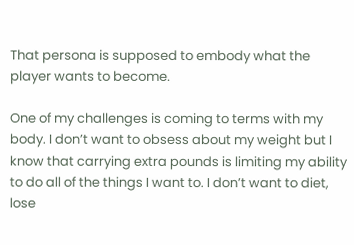That persona is supposed to embody what the player wants to become.

One of my challenges is coming to terms with my body. I don’t want to obsess about my weight but I know that carrying extra pounds is limiting my ability to do all of the things I want to. I don’t want to diet, lose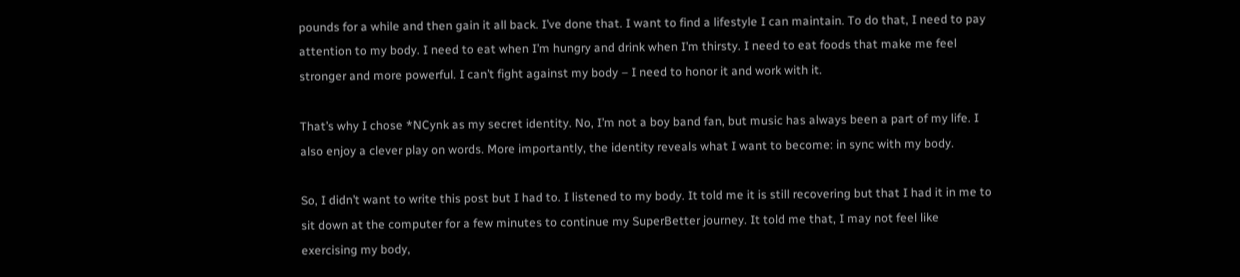pounds for a while and then gain it all back. I’ve done that. I want to find a lifestyle I can maintain. To do that, I need to pay attention to my body. I need to eat when I’m hungry and drink when I’m thirsty. I need to eat foods that make me feel stronger and more powerful. I can’t fight against my body – I need to honor it and work with it.

That’s why I chose *NCynk as my secret identity. No, I’m not a boy band fan, but music has always been a part of my life. I also enjoy a clever play on words. More importantly, the identity reveals what I want to become: in sync with my body.

So, I didn’t want to write this post but I had to. I listened to my body. It told me it is still recovering but that I had it in me to sit down at the computer for a few minutes to continue my SuperBetter journey. It told me that, I may not feel like exercising my body,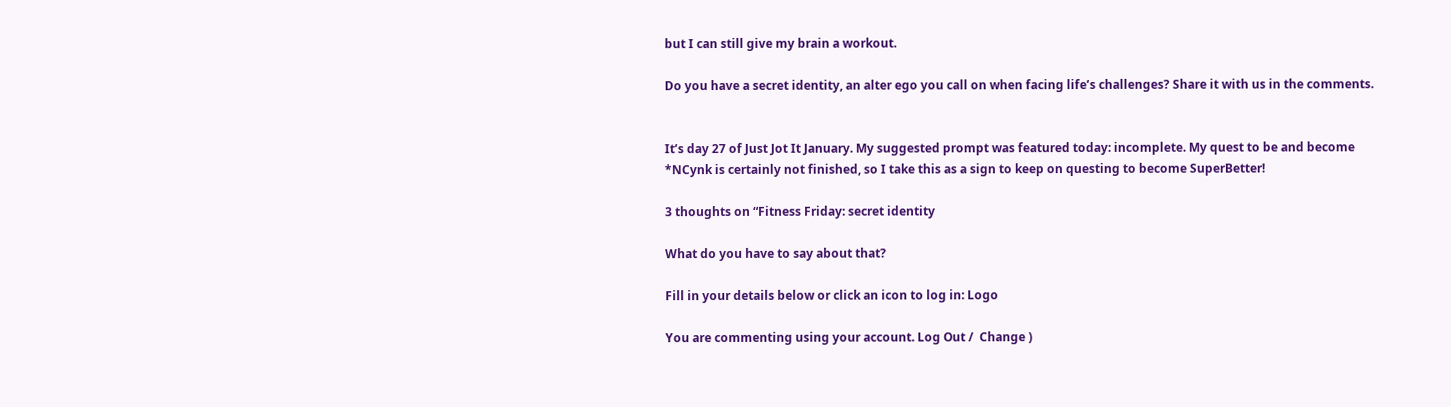but I can still give my brain a workout.

Do you have a secret identity, an alter ego you call on when facing life’s challenges? Share it with us in the comments.


It’s day 27 of Just Jot It January. My suggested prompt was featured today: incomplete. My quest to be and become *NCynk is certainly not finished, so I take this as a sign to keep on questing to become SuperBetter!

3 thoughts on “Fitness Friday: secret identity

What do you have to say about that?

Fill in your details below or click an icon to log in: Logo

You are commenting using your account. Log Out /  Change )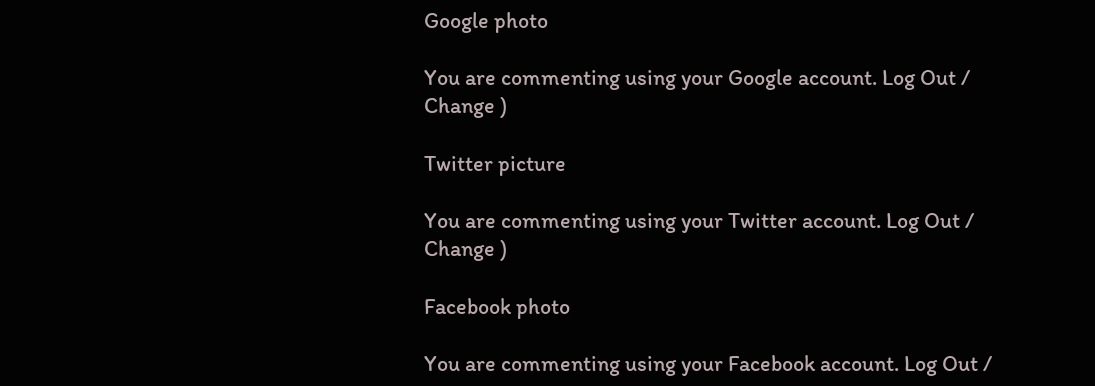Google photo

You are commenting using your Google account. Log Out /  Change )

Twitter picture

You are commenting using your Twitter account. Log Out /  Change )

Facebook photo

You are commenting using your Facebook account. Log Out /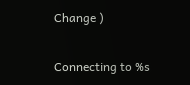Change )

Connecting to %s